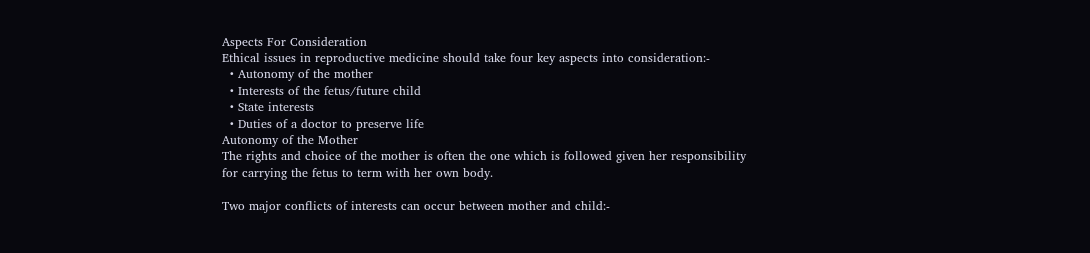Aspects For Consideration
Ethical issues in reproductive medicine should take four key aspects into consideration:-
  • Autonomy of the mother
  • Interests of the fetus/future child
  • State interests
  • Duties of a doctor to preserve life
Autonomy of the Mother
The rights and choice of the mother is often the one which is followed given her responsibility for carrying the fetus to term with her own body.

Two major conflicts of interests can occur between mother and child:-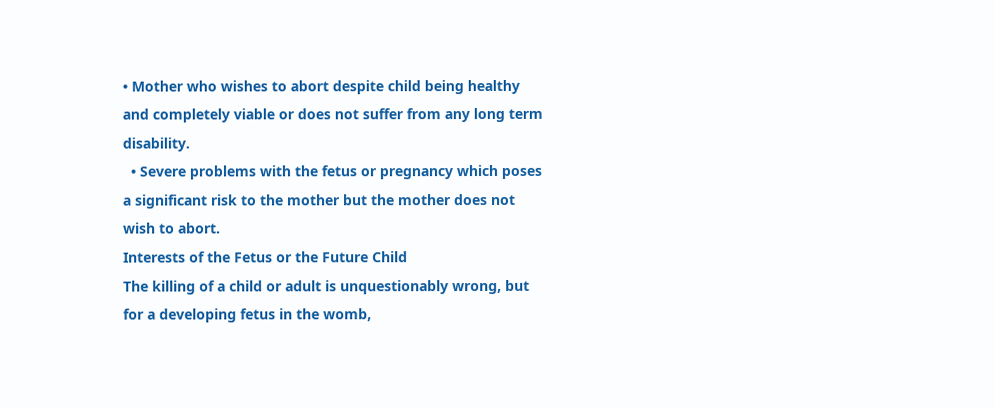• Mother who wishes to abort despite child being healthy and completely viable or does not suffer from any long term disability.
  • Severe problems with the fetus or pregnancy which poses a significant risk to the mother but the mother does not wish to abort.
Interests of the Fetus or the Future Child
The killing of a child or adult is unquestionably wrong, but for a developing fetus in the womb,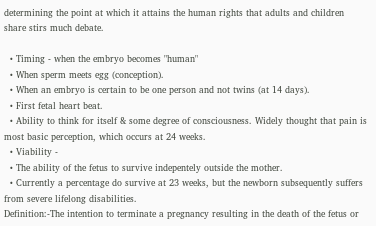determining the point at which it attains the human rights that adults and children share stirs much debate.

  • Timing - when the embryo becomes "human"
  • When sperm meets egg (conception).
  • When an embryo is certain to be one person and not twins (at 14 days).
  • First fetal heart beat.
  • Ability to think for itself & some degree of consciousness. Widely thought that pain is most basic perception, which occurs at 24 weeks.
  • Viability -
  • The ability of the fetus to survive indepentely outside the mother.
  • Currently a percentage do survive at 23 weeks, but the newborn subsequently suffers from severe lifelong disabilities.
Definition:-The intention to terminate a pregnancy resulting in the death of the fetus or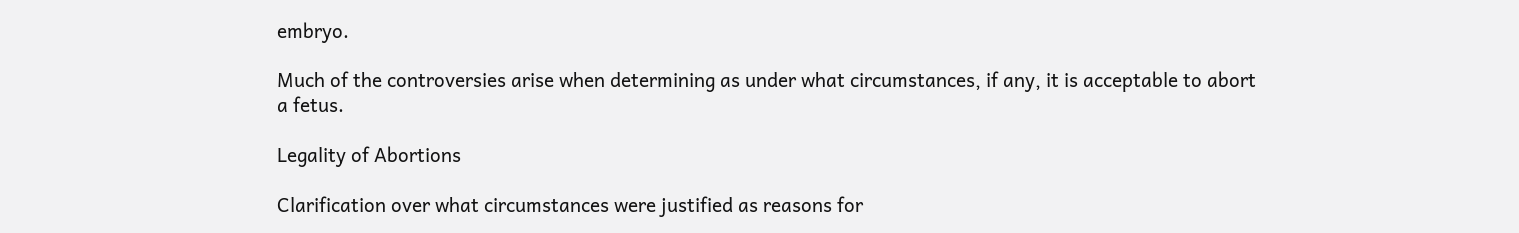embryo.

Much of the controversies arise when determining as under what circumstances, if any, it is acceptable to abort a fetus.

Legality of Abortions

Clarification over what circumstances were justified as reasons for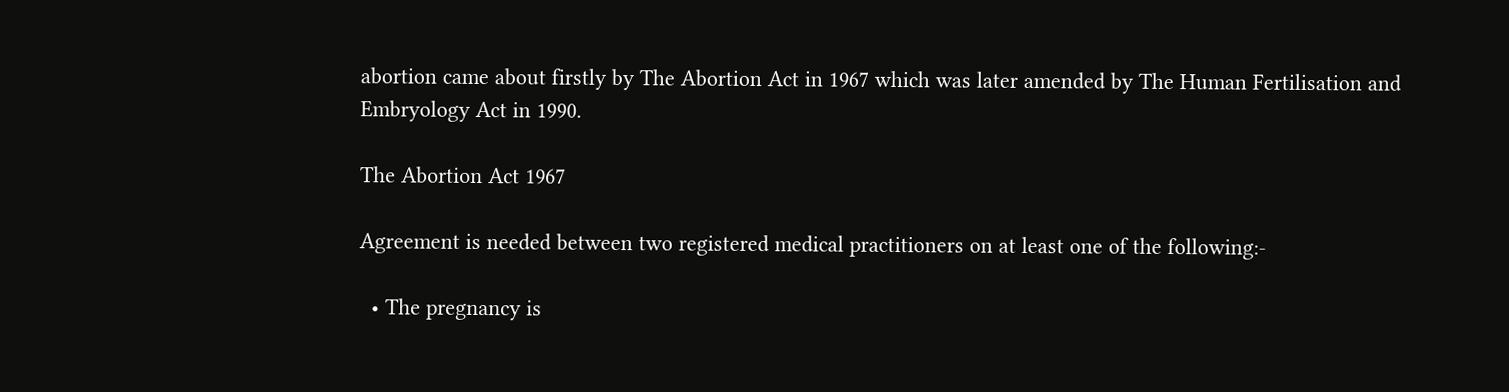abortion came about firstly by The Abortion Act in 1967 which was later amended by The Human Fertilisation and Embryology Act in 1990.

The Abortion Act 1967

Agreement is needed between two registered medical practitioners on at least one of the following:-

  • The pregnancy is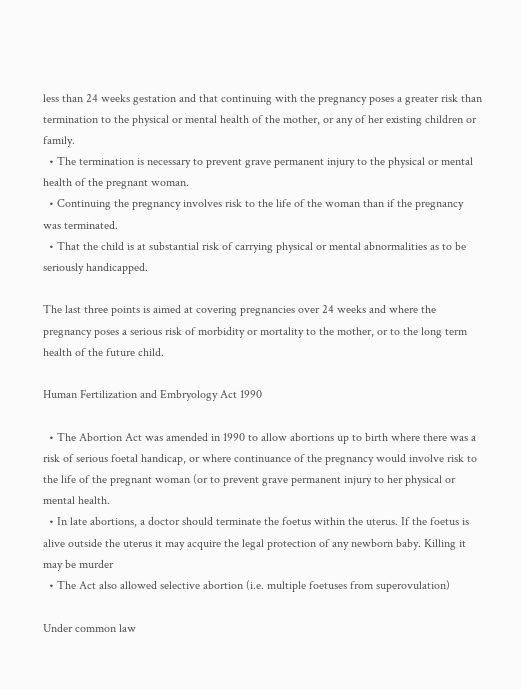less than 24 weeks gestation and that continuing with the pregnancy poses a greater risk than termination to the physical or mental health of the mother, or any of her existing children or family.
  • The termination is necessary to prevent grave permanent injury to the physical or mental health of the pregnant woman.
  • Continuing the pregnancy involves risk to the life of the woman than if the pregnancy was terminated.
  • That the child is at substantial risk of carrying physical or mental abnormalities as to be seriously handicapped.

The last three points is aimed at covering pregnancies over 24 weeks and where the pregnancy poses a serious risk of morbidity or mortality to the mother, or to the long term health of the future child.

Human Fertilization and Embryology Act 1990

  • The Abortion Act was amended in 1990 to allow abortions up to birth where there was a risk of serious foetal handicap, or where continuance of the pregnancy would involve risk to the life of the pregnant woman (or to prevent grave permanent injury to her physical or mental health.
  • In late abortions, a doctor should terminate the foetus within the uterus. If the foetus is alive outside the uterus it may acquire the legal protection of any newborn baby. Killing it may be murder
  • The Act also allowed selective abortion (i.e. multiple foetuses from superovulation)

Under common law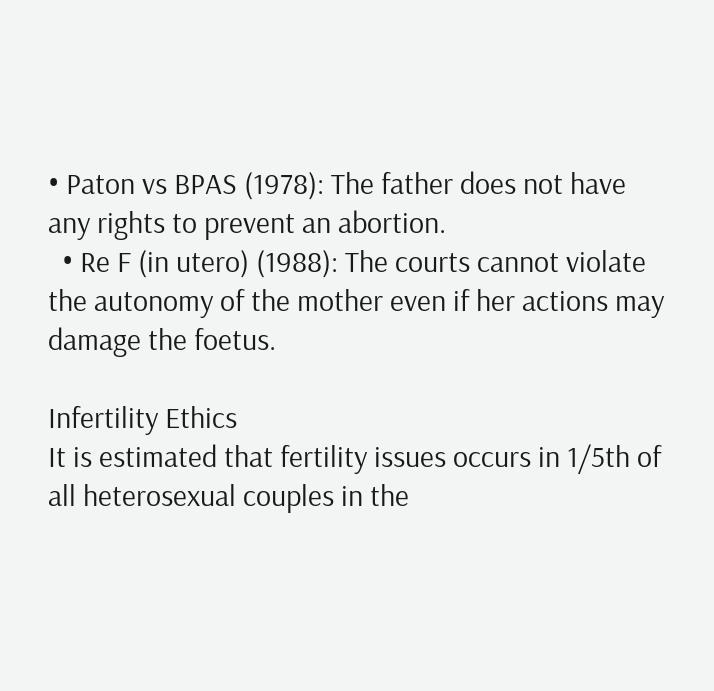• Paton vs BPAS (1978): The father does not have any rights to prevent an abortion.
  • Re F (in utero) (1988): The courts cannot violate the autonomy of the mother even if her actions may damage the foetus.

Infertility Ethics
It is estimated that fertility issues occurs in 1/5th of all heterosexual couples in the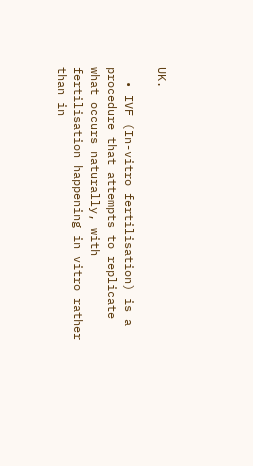UK.

  • IVF (In-vitro fertilisation) is a procedure that attempts to replicate what occurs naturally, with fertilisation happening in vitro rather than in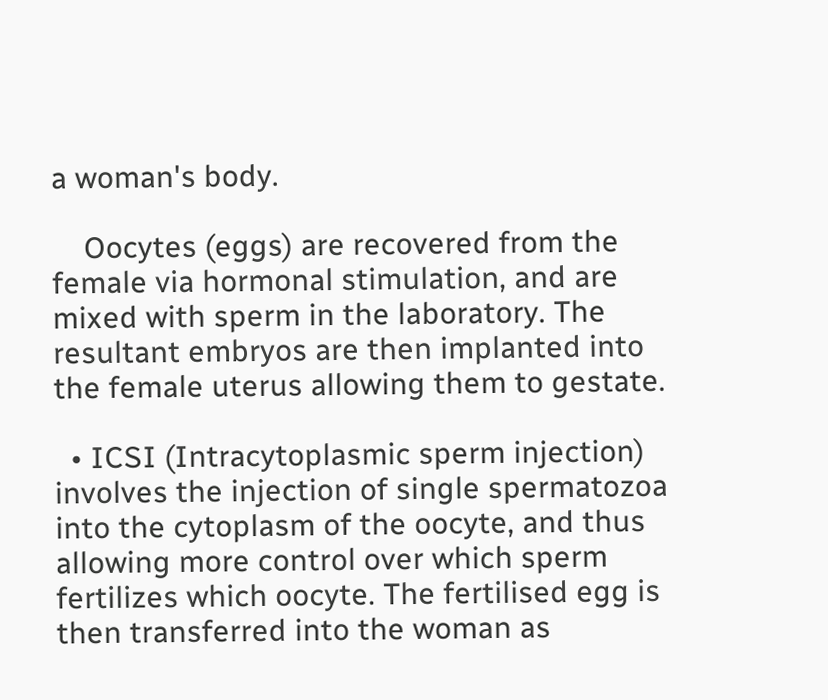a woman's body.

    Oocytes (eggs) are recovered from the female via hormonal stimulation, and are mixed with sperm in the laboratory. The resultant embryos are then implanted into the female uterus allowing them to gestate.

  • ICSI (Intracytoplasmic sperm injection) involves the injection of single spermatozoa into the cytoplasm of the oocyte, and thus allowing more control over which sperm fertilizes which oocyte. The fertilised egg is then transferred into the woman as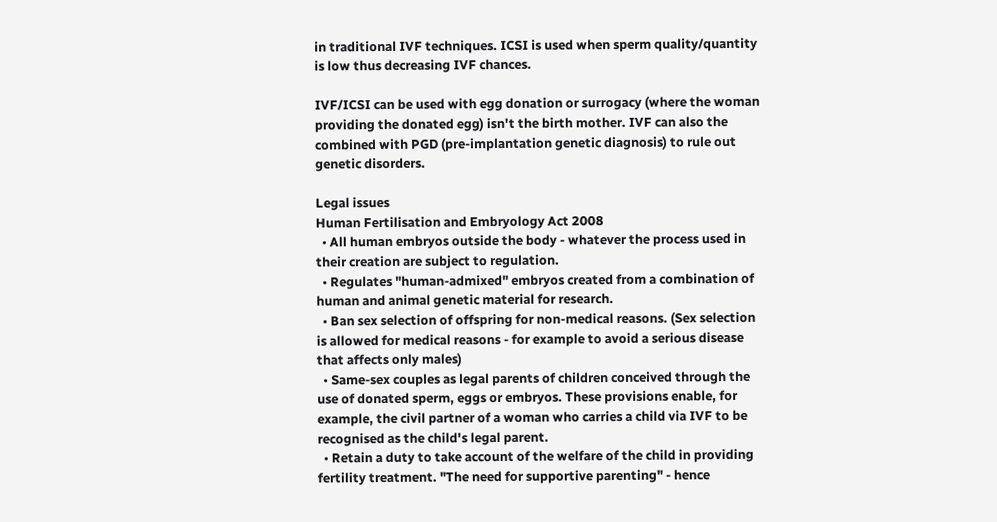in traditional IVF techniques. ICSI is used when sperm quality/quantity is low thus decreasing IVF chances.

IVF/ICSI can be used with egg donation or surrogacy (where the woman providing the donated egg) isn't the birth mother. IVF can also the combined with PGD (pre-implantation genetic diagnosis) to rule out genetic disorders.

Legal issues
Human Fertilisation and Embryology Act 2008
  • All human embryos outside the body - whatever the process used in their creation are subject to regulation.
  • Regulates "human-admixed" embryos created from a combination of human and animal genetic material for research.
  • Ban sex selection of offspring for non-medical reasons. (Sex selection is allowed for medical reasons - for example to avoid a serious disease that affects only males)
  • Same-sex couples as legal parents of children conceived through the use of donated sperm, eggs or embryos. These provisions enable, for example, the civil partner of a woman who carries a child via IVF to be recognised as the child's legal parent.
  • Retain a duty to take account of the welfare of the child in providing fertility treatment. "The need for supportive parenting" - hence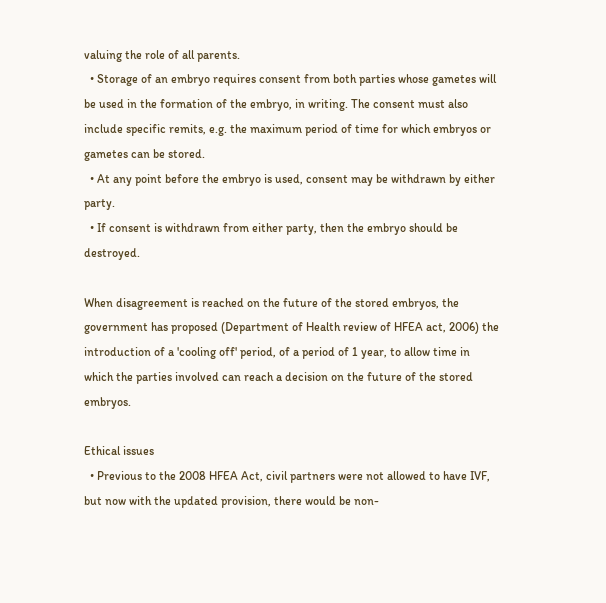valuing the role of all parents.
  • Storage of an embryo requires consent from both parties whose gametes will be used in the formation of the embryo, in writing. The consent must also include specific remits, e.g. the maximum period of time for which embryos or gametes can be stored.
  • At any point before the embryo is used, consent may be withdrawn by either party.
  • If consent is withdrawn from either party, then the embryo should be destroyed.

When disagreement is reached on the future of the stored embryos, the government has proposed (Department of Health review of HFEA act, 2006) the introduction of a 'cooling off' period, of a period of 1 year, to allow time in which the parties involved can reach a decision on the future of the stored embryos.

Ethical issues
  • Previous to the 2008 HFEA Act, civil partners were not allowed to have IVF, but now with the updated provision, there would be non-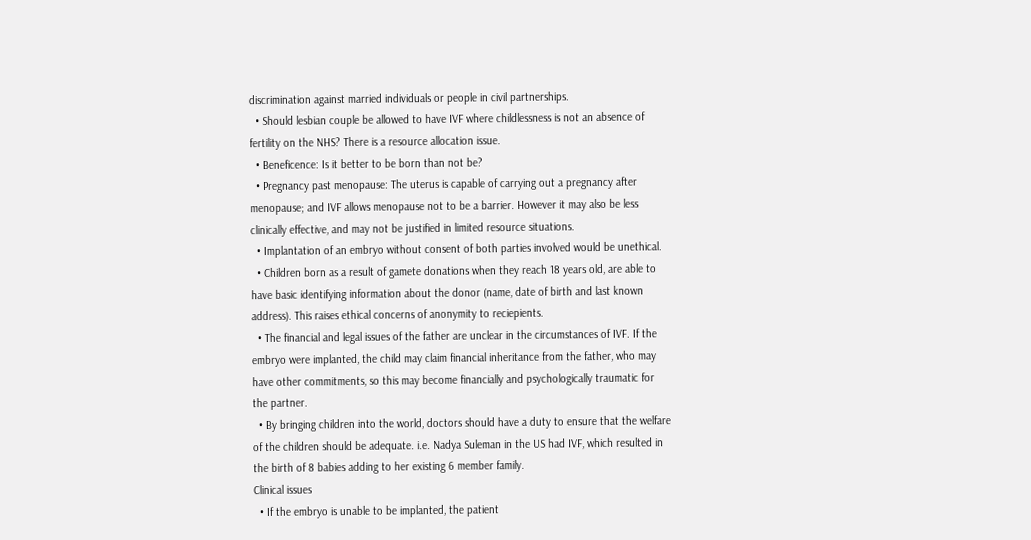discrimination against married individuals or people in civil partnerships.
  • Should lesbian couple be allowed to have IVF where childlessness is not an absence of fertility on the NHS? There is a resource allocation issue.
  • Beneficence: Is it better to be born than not be?
  • Pregnancy past menopause: The uterus is capable of carrying out a pregnancy after menopause; and IVF allows menopause not to be a barrier. However it may also be less clinically effective, and may not be justified in limited resource situations.
  • Implantation of an embryo without consent of both parties involved would be unethical.
  • Children born as a result of gamete donations when they reach 18 years old, are able to have basic identifying information about the donor (name, date of birth and last known address). This raises ethical concerns of anonymity to reciepients.
  • The financial and legal issues of the father are unclear in the circumstances of IVF. If the embryo were implanted, the child may claim financial inheritance from the father, who may have other commitments, so this may become financially and psychologically traumatic for the partner.
  • By bringing children into the world, doctors should have a duty to ensure that the welfare of the children should be adequate. i.e. Nadya Suleman in the US had IVF, which resulted in the birth of 8 babies adding to her existing 6 member family.
Clinical issues
  • If the embryo is unable to be implanted, the patient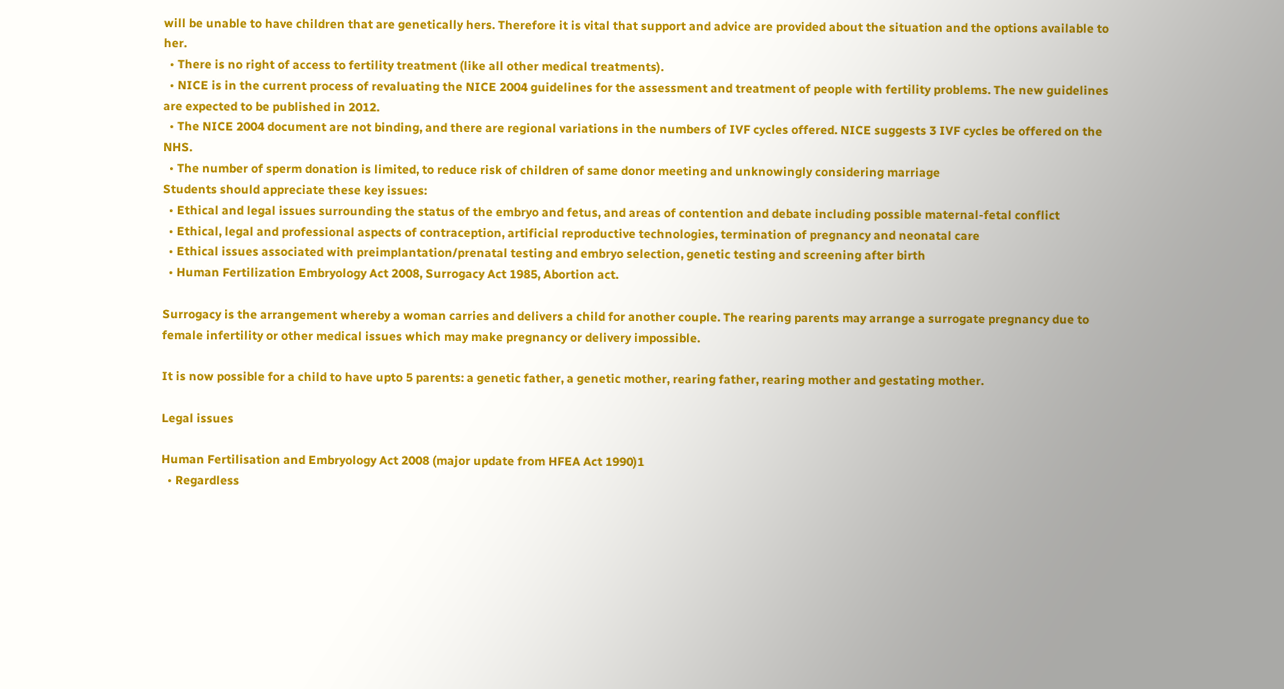will be unable to have children that are genetically hers. Therefore it is vital that support and advice are provided about the situation and the options available to her.
  • There is no right of access to fertility treatment (like all other medical treatments).
  • NICE is in the current process of revaluating the NICE 2004 guidelines for the assessment and treatment of people with fertility problems. The new guidelines are expected to be published in 2012.
  • The NICE 2004 document are not binding, and there are regional variations in the numbers of IVF cycles offered. NICE suggests 3 IVF cycles be offered on the NHS.
  • The number of sperm donation is limited, to reduce risk of children of same donor meeting and unknowingly considering marriage
Students should appreciate these key issues:
  • Ethical and legal issues surrounding the status of the embryo and fetus, and areas of contention and debate including possible maternal-fetal conflict
  • Ethical, legal and professional aspects of contraception, artificial reproductive technologies, termination of pregnancy and neonatal care
  • Ethical issues associated with preimplantation/prenatal testing and embryo selection, genetic testing and screening after birth
  • Human Fertilization Embryology Act 2008, Surrogacy Act 1985, Abortion act.

Surrogacy is the arrangement whereby a woman carries and delivers a child for another couple. The rearing parents may arrange a surrogate pregnancy due to female infertility or other medical issues which may make pregnancy or delivery impossible.

It is now possible for a child to have upto 5 parents: a genetic father, a genetic mother, rearing father, rearing mother and gestating mother.

Legal issues

Human Fertilisation and Embryology Act 2008 (major update from HFEA Act 1990)1
  • Regardless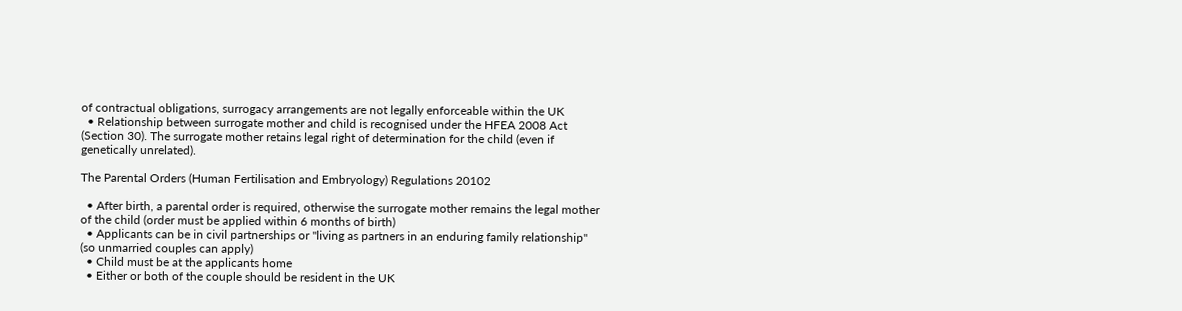of contractual obligations, surrogacy arrangements are not legally enforceable within the UK
  • Relationship between surrogate mother and child is recognised under the HFEA 2008 Act (Section 30). The surrogate mother retains legal right of determination for the child (even if genetically unrelated).

The Parental Orders (Human Fertilisation and Embryology) Regulations 20102

  • After birth, a parental order is required, otherwise the surrogate mother remains the legal mother of the child (order must be applied within 6 months of birth)
  • Applicants can be in civil partnerships or "living as partners in an enduring family relationship" (so unmarried couples can apply)
  • Child must be at the applicants home
  • Either or both of the couple should be resident in the UK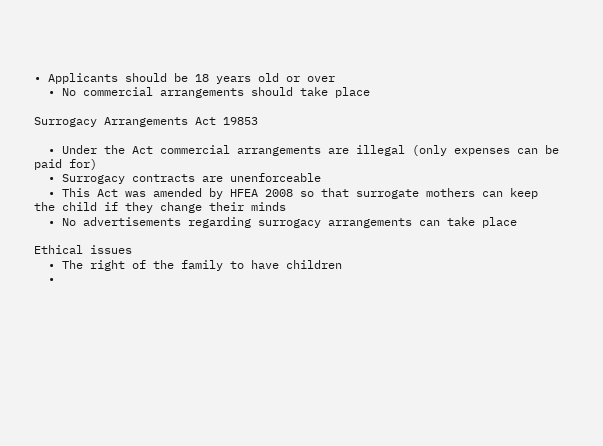• Applicants should be 18 years old or over
  • No commercial arrangements should take place

Surrogacy Arrangements Act 19853

  • Under the Act commercial arrangements are illegal (only expenses can be paid for)
  • Surrogacy contracts are unenforceable
  • This Act was amended by HFEA 2008 so that surrogate mothers can keep the child if they change their minds
  • No advertisements regarding surrogacy arrangements can take place

Ethical issues
  • The right of the family to have children
  •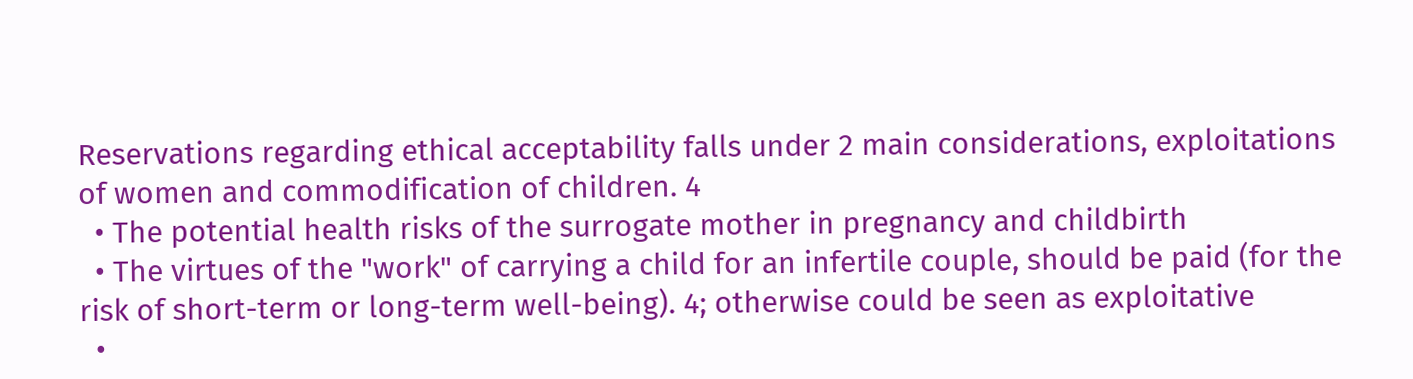Reservations regarding ethical acceptability falls under 2 main considerations, exploitations of women and commodification of children. 4
  • The potential health risks of the surrogate mother in pregnancy and childbirth
  • The virtues of the "work" of carrying a child for an infertile couple, should be paid (for the risk of short-term or long-term well-being). 4; otherwise could be seen as exploitative
  •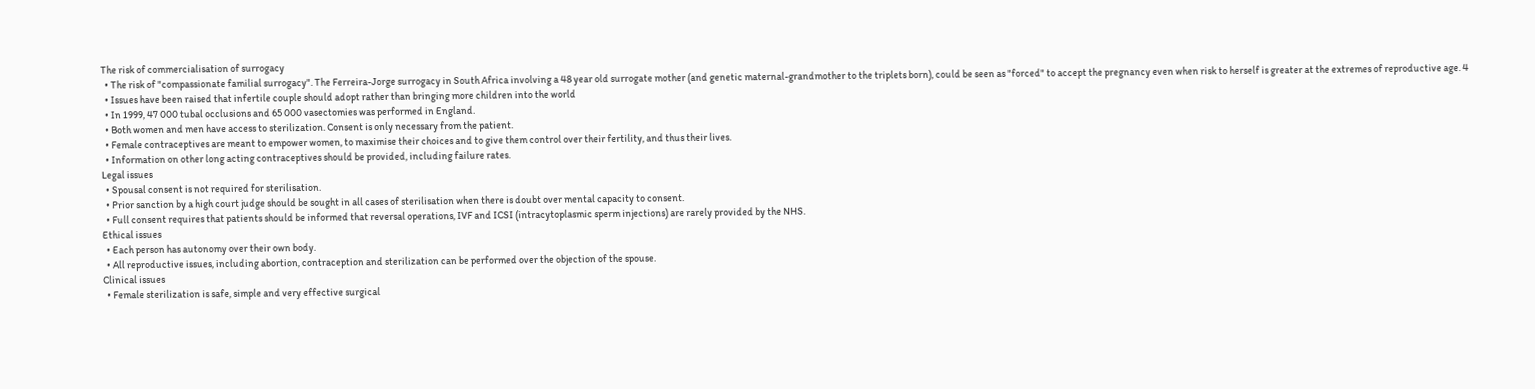The risk of commercialisation of surrogacy
  • The risk of "compassionate familial surrogacy". The Ferreira-Jorge surrogacy in South Africa involving a 48 year old surrogate mother (and genetic maternal-grandmother to the triplets born), could be seen as "forced" to accept the pregnancy even when risk to herself is greater at the extremes of reproductive age. 4
  • Issues have been raised that infertile couple should adopt rather than bringing more children into the world
  • In 1999, 47 000 tubal occlusions and 65 000 vasectomies was performed in England.
  • Both women and men have access to sterilization. Consent is only necessary from the patient.
  • Female contraceptives are meant to empower women, to maximise their choices and to give them control over their fertility, and thus their lives.
  • Information on other long acting contraceptives should be provided, including failure rates.
Legal issues
  • Spousal consent is not required for sterilisation.
  • Prior sanction by a high court judge should be sought in all cases of sterilisation when there is doubt over mental capacity to consent.
  • Full consent requires that patients should be informed that reversal operations, IVF and ICSI (intracytoplasmic sperm injections) are rarely provided by the NHS.
Ethical issues
  • Each person has autonomy over their own body.
  • All reproductive issues, including abortion, contraception and sterilization can be performed over the objection of the spouse.
Clinical issues
  • Female sterilization is safe, simple and very effective surgical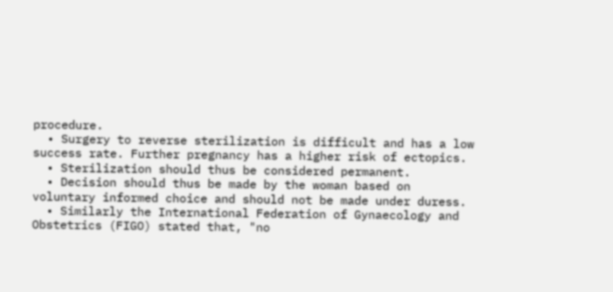procedure.
  • Surgery to reverse sterilization is difficult and has a low success rate. Further pregnancy has a higher risk of ectopics.
  • Sterilization should thus be considered permanent.
  • Decision should thus be made by the woman based on voluntary informed choice and should not be made under duress.
  • Similarly the International Federation of Gynaecology and Obstetrics (FIGO) stated that, "no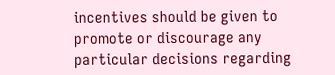incentives should be given to promote or discourage any particular decisions regarding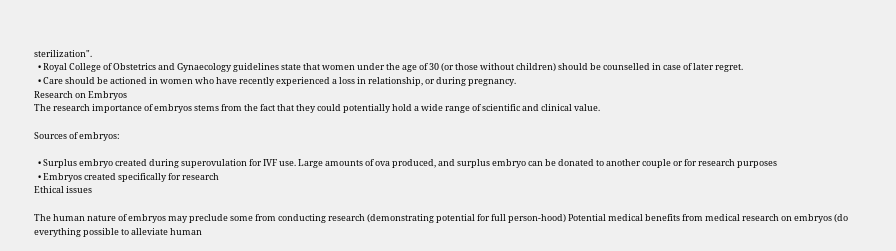sterilization".
  • Royal College of Obstetrics and Gynaecology guidelines state that women under the age of 30 (or those without children) should be counselled in case of later regret.
  • Care should be actioned in women who have recently experienced a loss in relationship, or during pregnancy.
Research on Embryos
The research importance of embryos stems from the fact that they could potentially hold a wide range of scientific and clinical value.

Sources of embryos:

  • Surplus embryo created during superovulation for IVF use. Large amounts of ova produced, and surplus embryo can be donated to another couple or for research purposes
  • Embryos created specifically for research
Ethical issues

The human nature of embryos may preclude some from conducting research (demonstrating potential for full person-hood) Potential medical benefits from medical research on embryos (do everything possible to alleviate human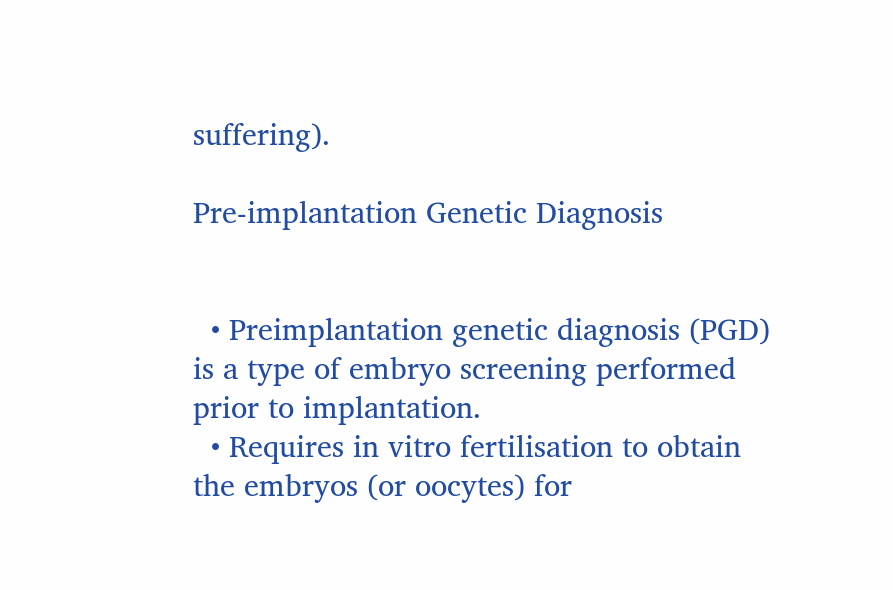suffering).

Pre-implantation Genetic Diagnosis


  • Preimplantation genetic diagnosis (PGD) is a type of embryo screening performed prior to implantation.
  • Requires in vitro fertilisation to obtain the embryos (or oocytes) for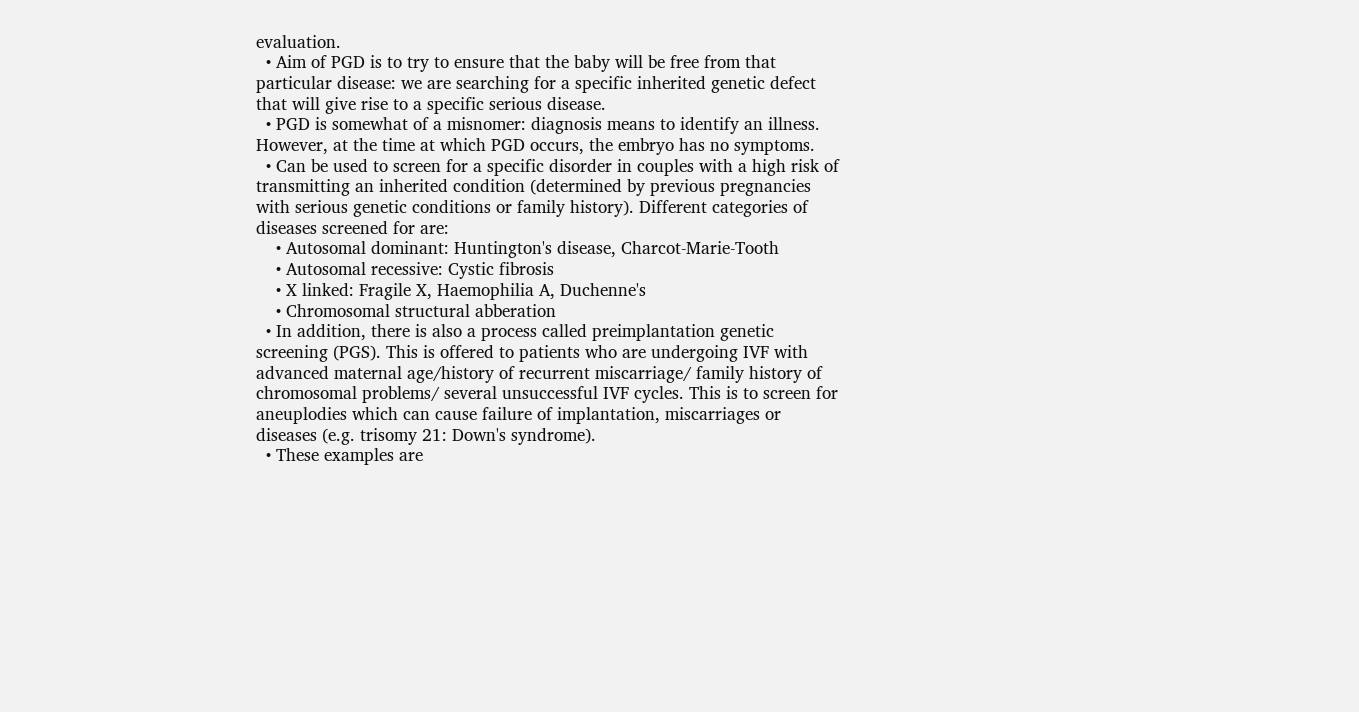evaluation.
  • Aim of PGD is to try to ensure that the baby will be free from that particular disease: we are searching for a specific inherited genetic defect that will give rise to a specific serious disease.
  • PGD is somewhat of a misnomer: diagnosis means to identify an illness. However, at the time at which PGD occurs, the embryo has no symptoms.
  • Can be used to screen for a specific disorder in couples with a high risk of transmitting an inherited condition (determined by previous pregnancies with serious genetic conditions or family history). Different categories of diseases screened for are:
    • Autosomal dominant: Huntington's disease, Charcot-Marie-Tooth
    • Autosomal recessive: Cystic fibrosis
    • X linked: Fragile X, Haemophilia A, Duchenne's
    • Chromosomal structural abberation
  • In addition, there is also a process called preimplantation genetic screening (PGS). This is offered to patients who are undergoing IVF with advanced maternal age/history of recurrent miscarriage/ family history of chromosomal problems/ several unsuccessful IVF cycles. This is to screen for aneuplodies which can cause failure of implantation, miscarriages or diseases (e.g. trisomy 21: Down's syndrome).
  • These examples are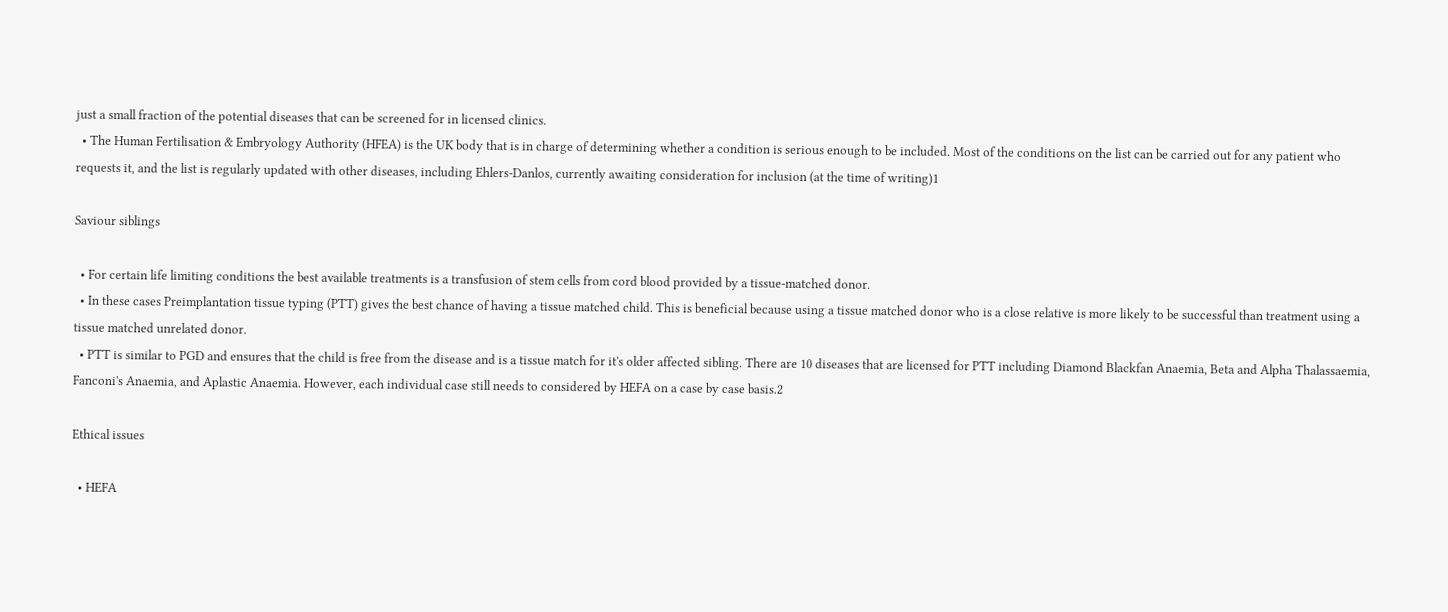just a small fraction of the potential diseases that can be screened for in licensed clinics.
  • The Human Fertilisation & Embryology Authority (HFEA) is the UK body that is in charge of determining whether a condition is serious enough to be included. Most of the conditions on the list can be carried out for any patient who requests it, and the list is regularly updated with other diseases, including Ehlers-Danlos, currently awaiting consideration for inclusion (at the time of writing)1

Saviour siblings

  • For certain life limiting conditions the best available treatments is a transfusion of stem cells from cord blood provided by a tissue-matched donor.
  • In these cases Preimplantation tissue typing (PTT) gives the best chance of having a tissue matched child. This is beneficial because using a tissue matched donor who is a close relative is more likely to be successful than treatment using a tissue matched unrelated donor.
  • PTT is similar to PGD and ensures that the child is free from the disease and is a tissue match for it's older affected sibling. There are 10 diseases that are licensed for PTT including Diamond Blackfan Anaemia, Beta and Alpha Thalassaemia, Fanconi's Anaemia, and Aplastic Anaemia. However, each individual case still needs to considered by HEFA on a case by case basis.2

Ethical issues

  • HEFA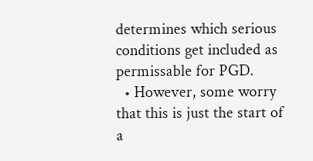determines which serious conditions get included as permissable for PGD.
  • However, some worry that this is just the start of a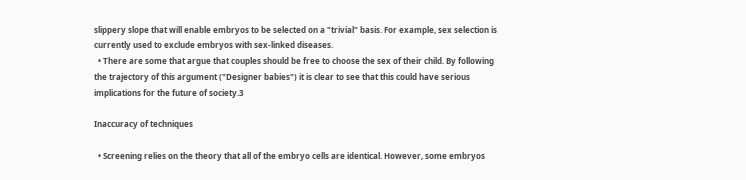slippery slope that will enable embryos to be selected on a "trivial" basis. For example, sex selection is currently used to exclude embryos with sex-linked diseases.
  • There are some that argue that couples should be free to choose the sex of their child. By following the trajectory of this argument ("Designer babies") it is clear to see that this could have serious implications for the future of society.3

Inaccuracy of techniques

  • Screening relies on the theory that all of the embryo cells are identical. However, some embryos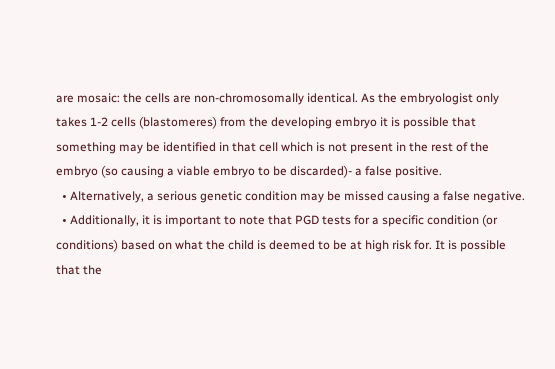are mosaic: the cells are non-chromosomally identical. As the embryologist only takes 1-2 cells (blastomeres) from the developing embryo it is possible that something may be identified in that cell which is not present in the rest of the embryo (so causing a viable embryo to be discarded)- a false positive.
  • Alternatively, a serious genetic condition may be missed causing a false negative.
  • Additionally, it is important to note that PGD tests for a specific condition (or conditions) based on what the child is deemed to be at high risk for. It is possible that the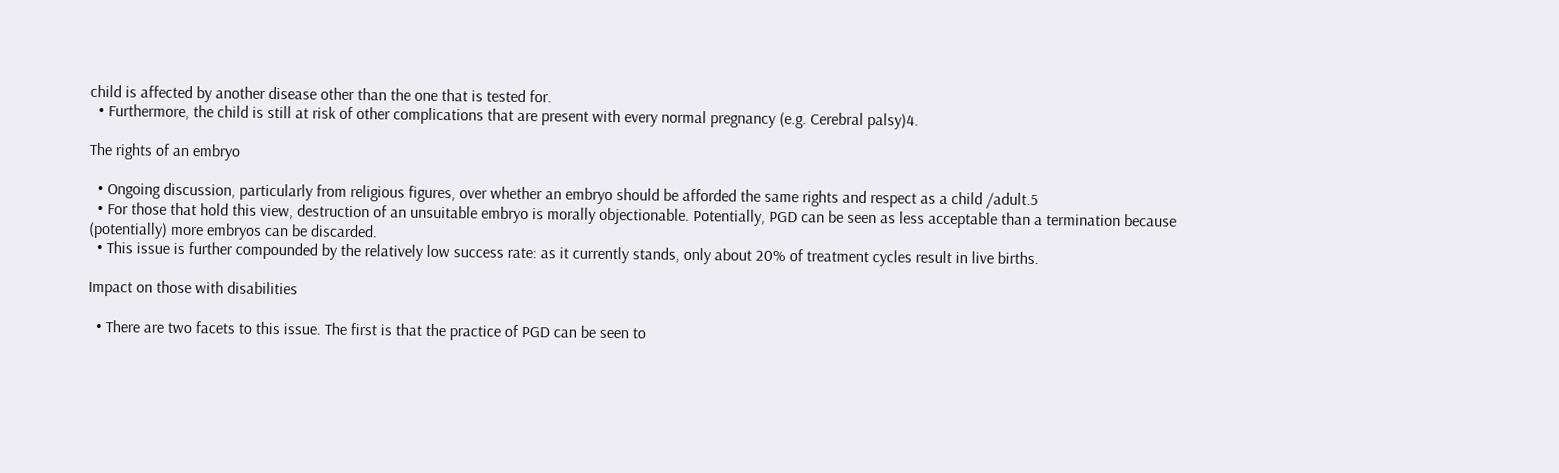child is affected by another disease other than the one that is tested for.
  • Furthermore, the child is still at risk of other complications that are present with every normal pregnancy (e.g. Cerebral palsy)4.

The rights of an embryo

  • Ongoing discussion, particularly from religious figures, over whether an embryo should be afforded the same rights and respect as a child /adult.5
  • For those that hold this view, destruction of an unsuitable embryo is morally objectionable. Potentially, PGD can be seen as less acceptable than a termination because (potentially) more embryos can be discarded.
  • This issue is further compounded by the relatively low success rate: as it currently stands, only about 20% of treatment cycles result in live births.

Impact on those with disabilities

  • There are two facets to this issue. The first is that the practice of PGD can be seen to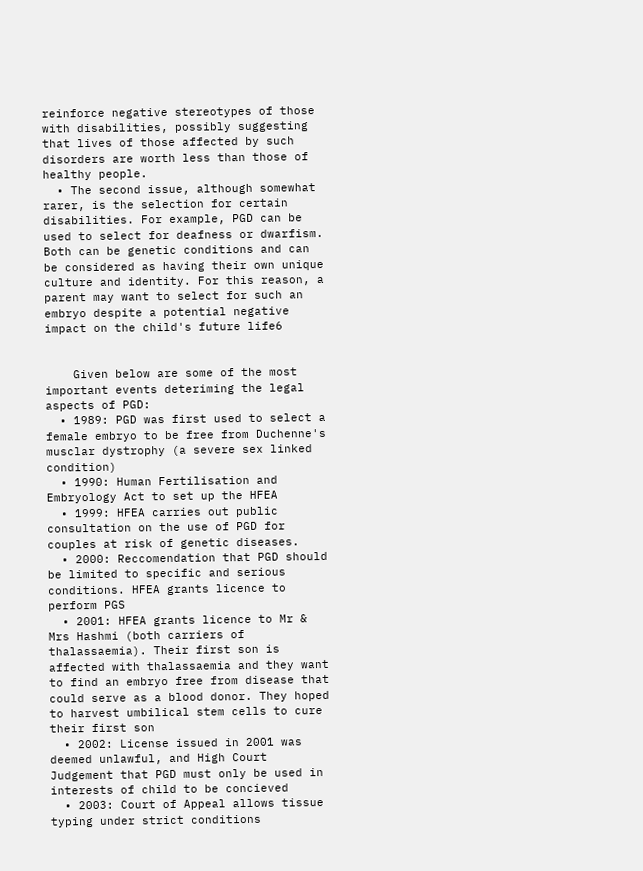reinforce negative stereotypes of those with disabilities, possibly suggesting that lives of those affected by such disorders are worth less than those of healthy people.
  • The second issue, although somewhat rarer, is the selection for certain disabilities. For example, PGD can be used to select for deafness or dwarfism. Both can be genetic conditions and can be considered as having their own unique culture and identity. For this reason, a parent may want to select for such an embryo despite a potential negative impact on the child's future life6


    Given below are some of the most important events deteriming the legal aspects of PGD:
  • 1989: PGD was first used to select a female embryo to be free from Duchenne's musclar dystrophy (a severe sex linked condition)
  • 1990: Human Fertilisation and Embryology Act to set up the HFEA
  • 1999: HFEA carries out public consultation on the use of PGD for couples at risk of genetic diseases.
  • 2000: Reccomendation that PGD should be limited to specific and serious conditions. HFEA grants licence to perform PGS
  • 2001: HFEA grants licence to Mr & Mrs Hashmi (both carriers of thalassaemia). Their first son is affected with thalassaemia and they want to find an embryo free from disease that could serve as a blood donor. They hoped to harvest umbilical stem cells to cure their first son
  • 2002: License issued in 2001 was deemed unlawful, and High Court Judgement that PGD must only be used in interests of child to be concieved
  • 2003: Court of Appeal allows tissue typing under strict conditions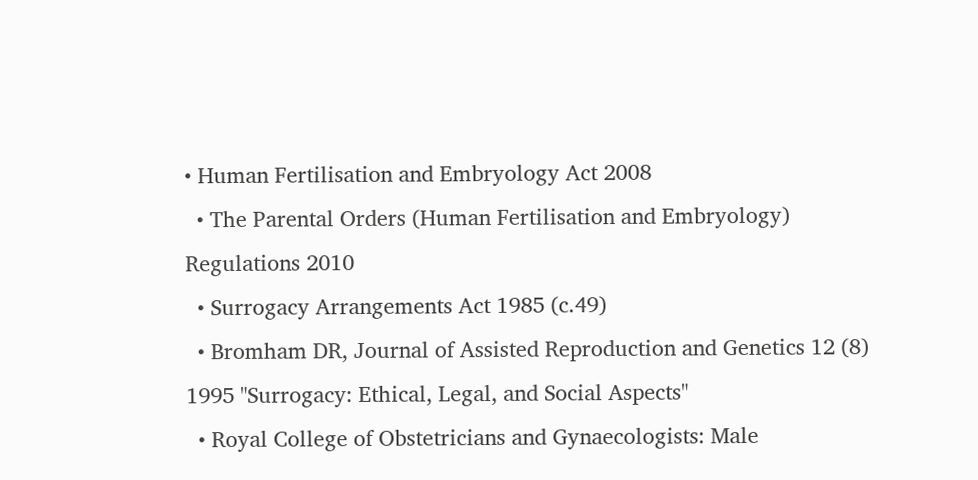• Human Fertilisation and Embryology Act 2008
  • The Parental Orders (Human Fertilisation and Embryology) Regulations 2010
  • Surrogacy Arrangements Act 1985 (c.49)
  • Bromham DR, Journal of Assisted Reproduction and Genetics 12 (8) 1995 "Surrogacy: Ethical, Legal, and Social Aspects"
  • Royal College of Obstetricians and Gynaecologists: Male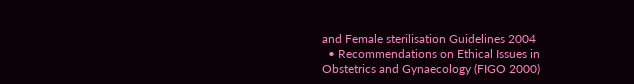and Female sterilisation Guidelines 2004
  • Recommendations on Ethical Issues in Obstetrics and Gynaecology (FIGO 2000)